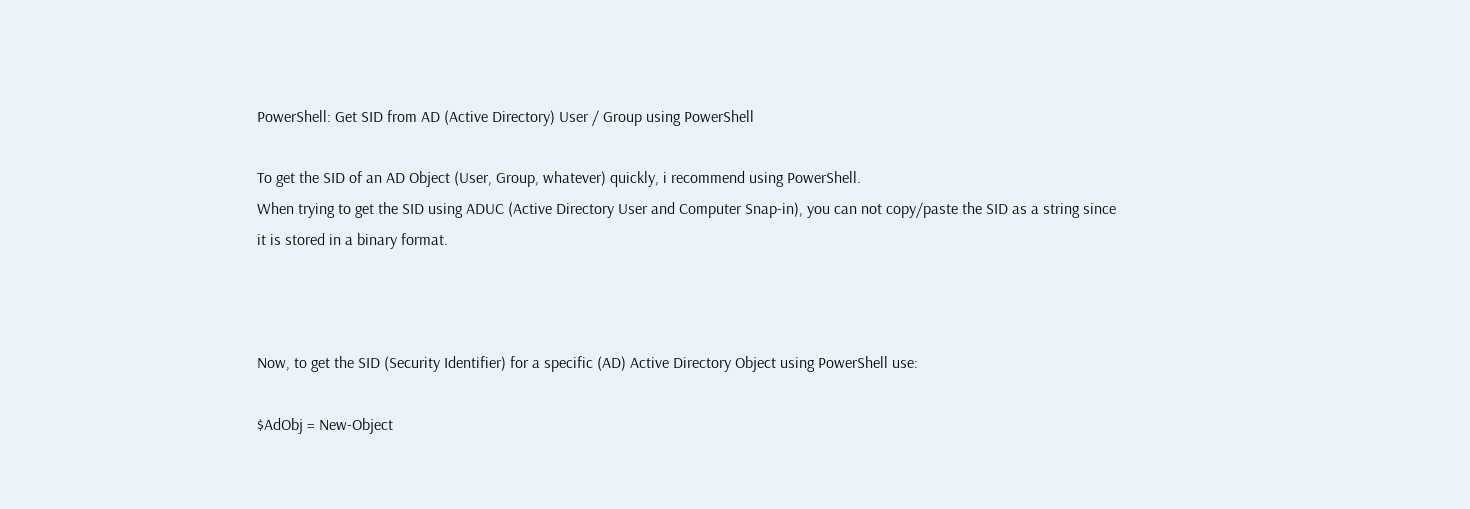PowerShell: Get SID from AD (Active Directory) User / Group using PowerShell

To get the SID of an AD Object (User, Group, whatever) quickly, i recommend using PowerShell.
When trying to get the SID using ADUC (Active Directory User and Computer Snap-in), you can not copy/paste the SID as a string since it is stored in a binary format.



Now, to get the SID (Security Identifier) for a specific (AD) Active Directory Object using PowerShell use:

$AdObj = New-Object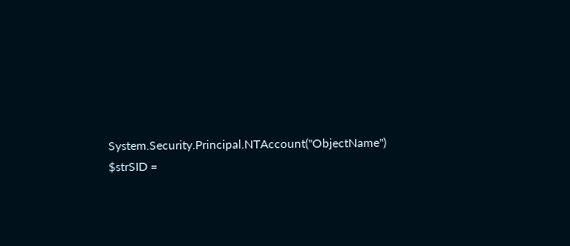System.Security.Principal.NTAccount("ObjectName")
$strSID =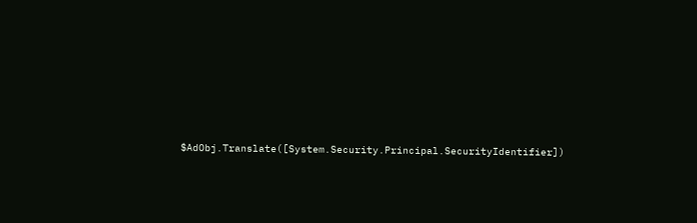$AdObj.Translate([System.Security.Principal.SecurityIdentifier])